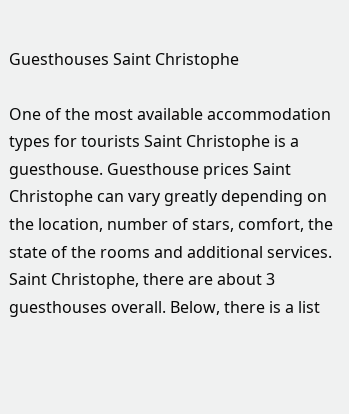Guesthouses Saint Christophe

One of the most available accommodation types for tourists Saint Christophe is a guesthouse. Guesthouse prices Saint Christophe can vary greatly depending on the location, number of stars, comfort, the state of the rooms and additional services. Saint Christophe, there are about 3 guesthouses overall. Below, there is a list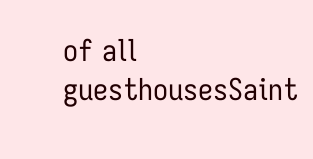of all guesthousesSaint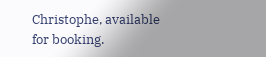Christophe, available for booking.